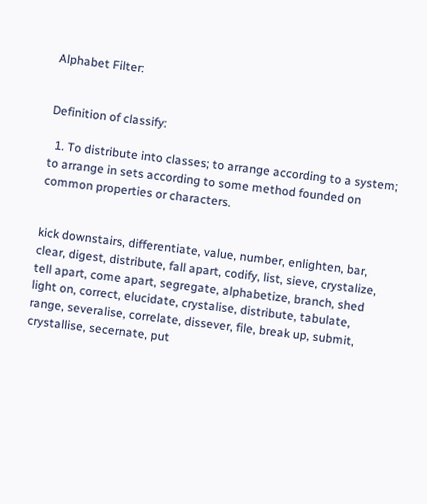Alphabet Filter:


Definition of classify:

  1. To distribute into classes; to arrange according to a system; to arrange in sets according to some method founded on common properties or characters.


kick downstairs, differentiate, value, number, enlighten, bar, clear, digest, distribute, fall apart, codify, list, sieve, crystalize, tell apart, come apart, segregate, alphabetize, branch, shed light on, correct, elucidate, crystalise, distribute, tabulate, range, severalise, correlate, dissever, file, break up, submit, crystallise, secernate, put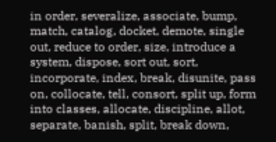in order, severalize, associate, bump, match, catalog, docket, demote, single out, reduce to order, size, introduce a system, dispose, sort out, sort, incorporate, index, break, disunite, pass on, collocate, tell, consort, split up, form into classes, allocate, discipline, allot, separate, banish, split, break down,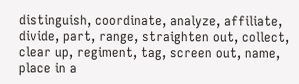distinguish, coordinate, analyze, affiliate, divide, part, range, straighten out, collect, clear up, regiment, tag, screen out, name, place in a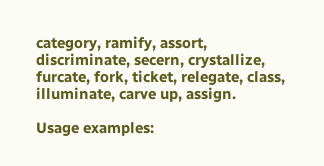category, ramify, assort, discriminate, secern, crystallize, furcate, fork, ticket, relegate, class, illuminate, carve up, assign.

Usage examples: